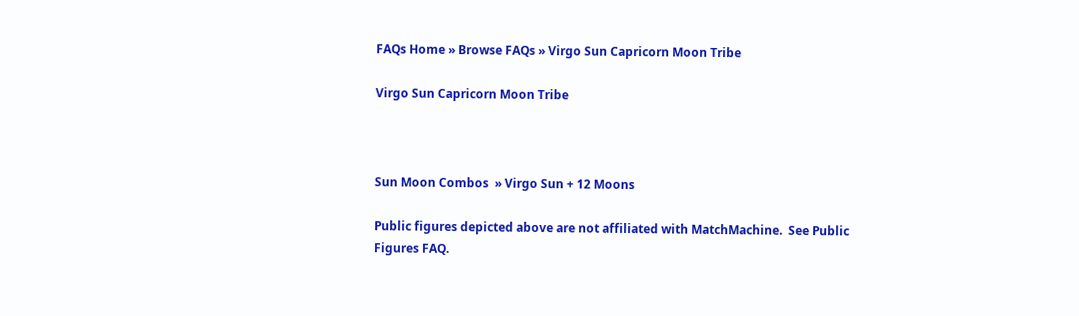FAQs Home » Browse FAQs » Virgo Sun Capricorn Moon Tribe

Virgo Sun Capricorn Moon Tribe



Sun Moon Combos  » Virgo Sun + 12 Moons

Public figures depicted above are not affiliated with MatchMachine.  See Public Figures FAQ.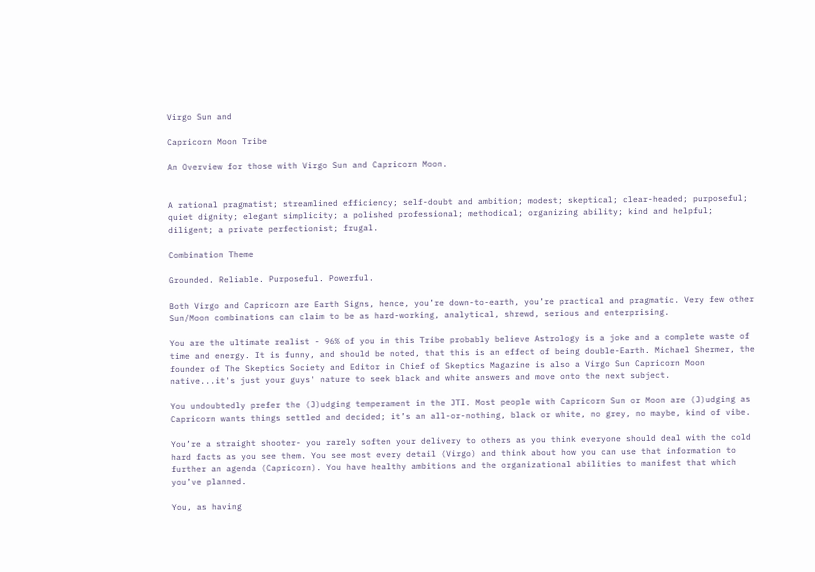Virgo Sun and

Capricorn Moon Tribe

An Overview for those with Virgo Sun and Capricorn Moon.


A rational pragmatist; streamlined efficiency; self-doubt and ambition; modest; skeptical; clear-headed; purposeful; quiet dignity; elegant simplicity; a polished professional; methodical; organizing ability; kind and helpful; diligent; a private perfectionist; frugal.

Combination Theme

Grounded. Reliable. Purposeful. Powerful.

Both Virgo and Capricorn are Earth Signs, hence, you’re down-to-earth, you’re practical and pragmatic. Very few other Sun/Moon combinations can claim to be as hard-working, analytical, shrewd, serious and enterprising.

You are the ultimate realist - 96% of you in this Tribe probably believe Astrology is a joke and a complete waste of time and energy. It is funny, and should be noted, that this is an effect of being double-Earth. Michael Shermer, the founder of The Skeptics Society and Editor in Chief of Skeptics Magazine is also a Virgo Sun Capricorn Moon native...it's just your guys' nature to seek black and white answers and move onto the next subject.

You undoubtedly prefer the (J)udging temperament in the JTI. Most people with Capricorn Sun or Moon are (J)udging as Capricorn wants things settled and decided; it’s an all-or-nothing, black or white, no grey, no maybe, kind of vibe.

You’re a straight shooter- you rarely soften your delivery to others as you think everyone should deal with the cold hard facts as you see them. You see most every detail (Virgo) and think about how you can use that information to further an agenda (Capricorn). You have healthy ambitions and the organizational abilities to manifest that which you’ve planned.

You, as having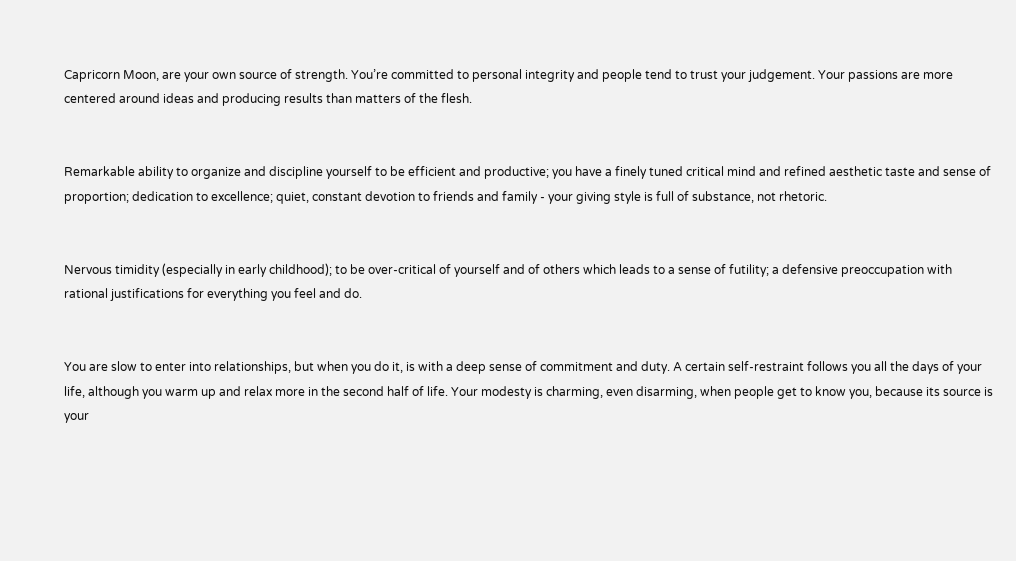Capricorn Moon, are your own source of strength. You’re committed to personal integrity and people tend to trust your judgement. Your passions are more centered around ideas and producing results than matters of the flesh.


Remarkable ability to organize and discipline yourself to be efficient and productive; you have a finely tuned critical mind and refined aesthetic taste and sense of proportion; dedication to excellence; quiet, constant devotion to friends and family - your giving style is full of substance, not rhetoric.


Nervous timidity (especially in early childhood); to be over-critical of yourself and of others which leads to a sense of futility; a defensive preoccupation with rational justifications for everything you feel and do.


You are slow to enter into relationships, but when you do it, is with a deep sense of commitment and duty. A certain self-restraint follows you all the days of your life, although you warm up and relax more in the second half of life. Your modesty is charming, even disarming, when people get to know you, because its source is your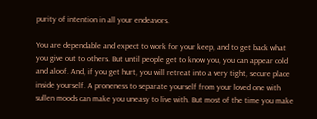purity of intention in all your endeavors.

You are dependable and expect to work for your keep, and to get back what you give out to others. But until people get to know you, you can appear cold and aloof. And, if you get hurt, you will retreat into a very tight, secure place inside yourself. A proneness to separate yourself from your loved one with sullen moods can make you uneasy to live with. But most of the time you make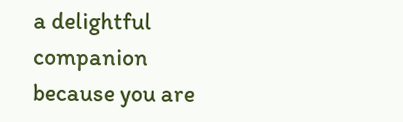a delightful companion because you are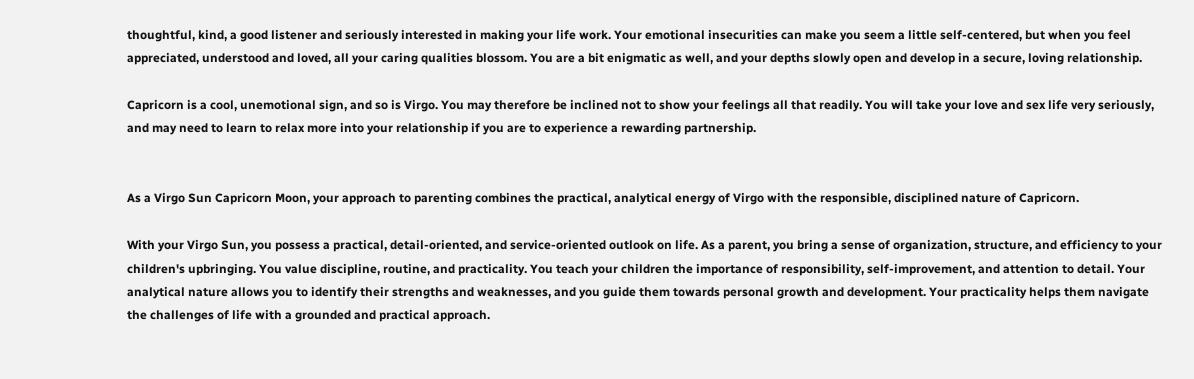thoughtful, kind, a good listener and seriously interested in making your life work. Your emotional insecurities can make you seem a little self-centered, but when you feel appreciated, understood and loved, all your caring qualities blossom. You are a bit enigmatic as well, and your depths slowly open and develop in a secure, loving relationship.

Capricorn is a cool, unemotional sign, and so is Virgo. You may therefore be inclined not to show your feelings all that readily. You will take your love and sex life very seriously, and may need to learn to relax more into your relationship if you are to experience a rewarding partnership.


As a Virgo Sun Capricorn Moon, your approach to parenting combines the practical, analytical energy of Virgo with the responsible, disciplined nature of Capricorn.

With your Virgo Sun, you possess a practical, detail-oriented, and service-oriented outlook on life. As a parent, you bring a sense of organization, structure, and efficiency to your children's upbringing. You value discipline, routine, and practicality. You teach your children the importance of responsibility, self-improvement, and attention to detail. Your analytical nature allows you to identify their strengths and weaknesses, and you guide them towards personal growth and development. Your practicality helps them navigate the challenges of life with a grounded and practical approach.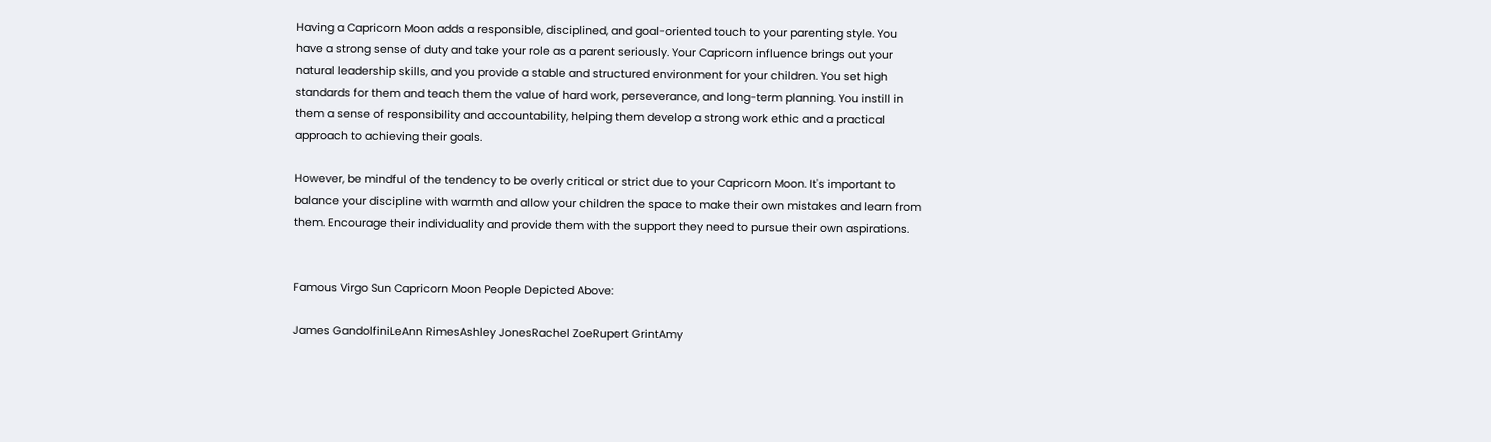Having a Capricorn Moon adds a responsible, disciplined, and goal-oriented touch to your parenting style. You have a strong sense of duty and take your role as a parent seriously. Your Capricorn influence brings out your natural leadership skills, and you provide a stable and structured environment for your children. You set high standards for them and teach them the value of hard work, perseverance, and long-term planning. You instill in them a sense of responsibility and accountability, helping them develop a strong work ethic and a practical approach to achieving their goals.

However, be mindful of the tendency to be overly critical or strict due to your Capricorn Moon. It's important to balance your discipline with warmth and allow your children the space to make their own mistakes and learn from them. Encourage their individuality and provide them with the support they need to pursue their own aspirations.


Famous Virgo Sun Capricorn Moon People Depicted Above:

James GandolfiniLeAnn RimesAshley JonesRachel ZoeRupert GrintAmy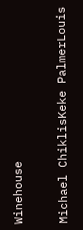Winehouse

Michael ChiklisKeke PalmerLouis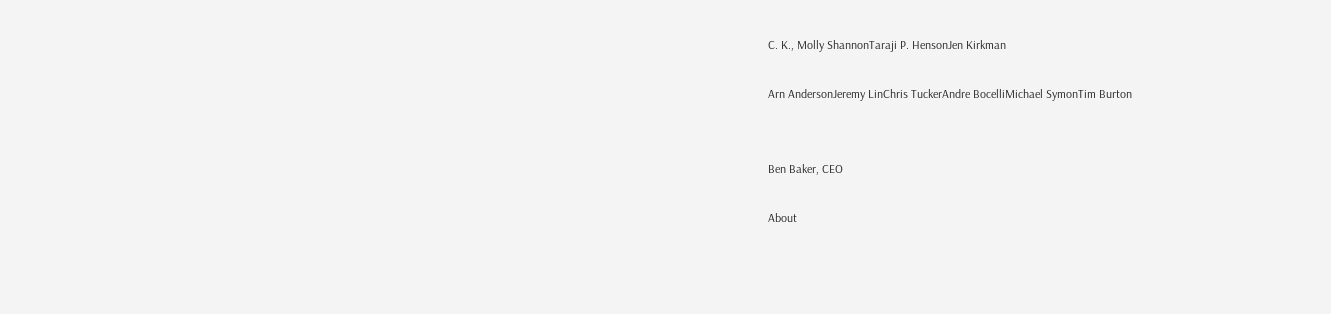C. K., Molly ShannonTaraji P. HensonJen Kirkman

Arn AndersonJeremy LinChris TuckerAndre BocelliMichael SymonTim Burton


Ben Baker, CEO

About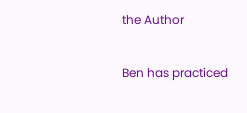the Author

Ben has practiced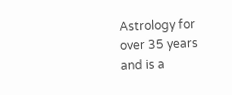Astrology for over 35 years and is a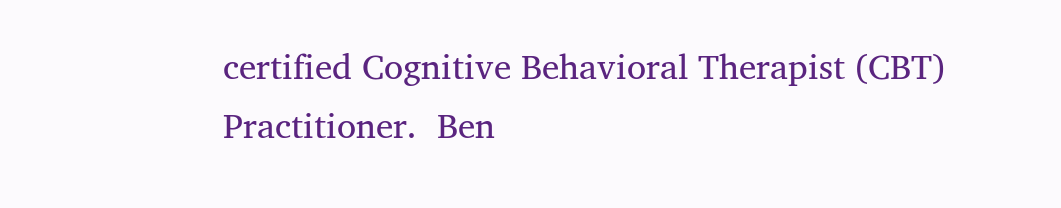certified Cognitive Behavioral Therapist (CBT) Practitioner.  Ben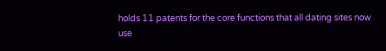holds 11 patents for the core functions that all dating sites now use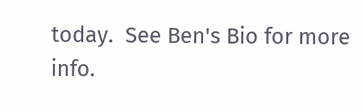today.  See Ben's Bio for more info.